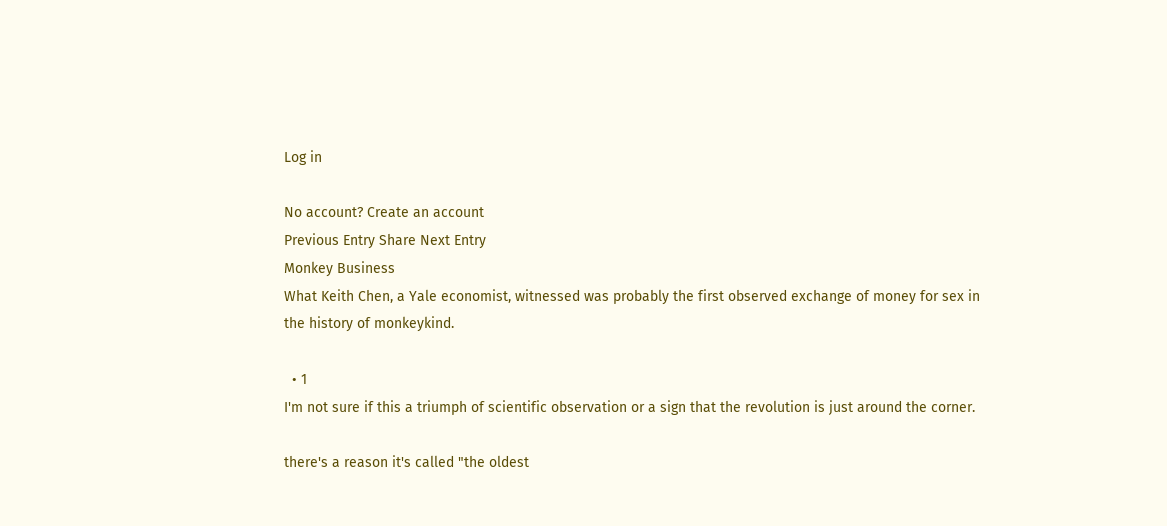Log in

No account? Create an account
Previous Entry Share Next Entry
Monkey Business
What Keith Chen, a Yale economist, witnessed was probably the first observed exchange of money for sex in the history of monkeykind.

  • 1
I'm not sure if this a triumph of scientific observation or a sign that the revolution is just around the corner.

there's a reason it's called "the oldest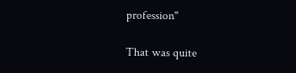profession"

That was quite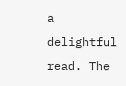a delightful read. The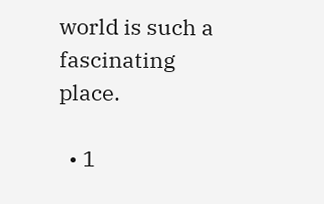world is such a fascinating place.

  • 1